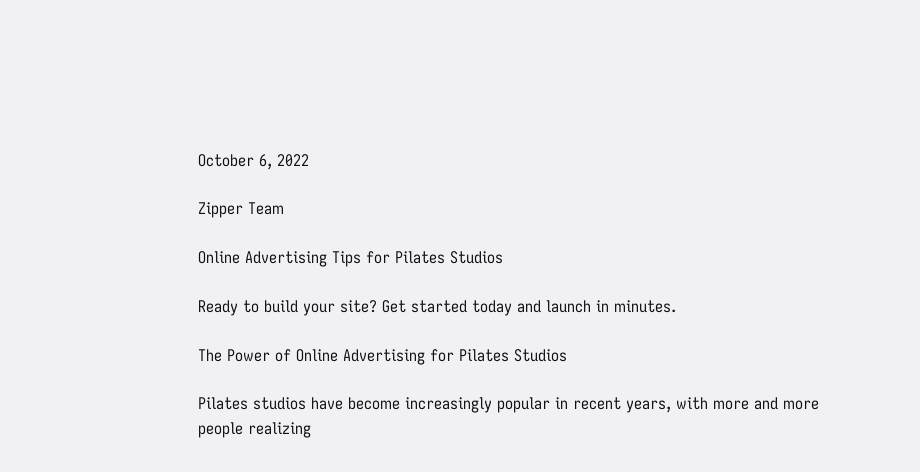October 6, 2022

Zipper Team

Online Advertising Tips for Pilates Studios

Ready to build your site? Get started today and launch in minutes.

The Power of Online Advertising for Pilates Studios

Pilates studios have become increasingly popular in recent years, with more and more people realizing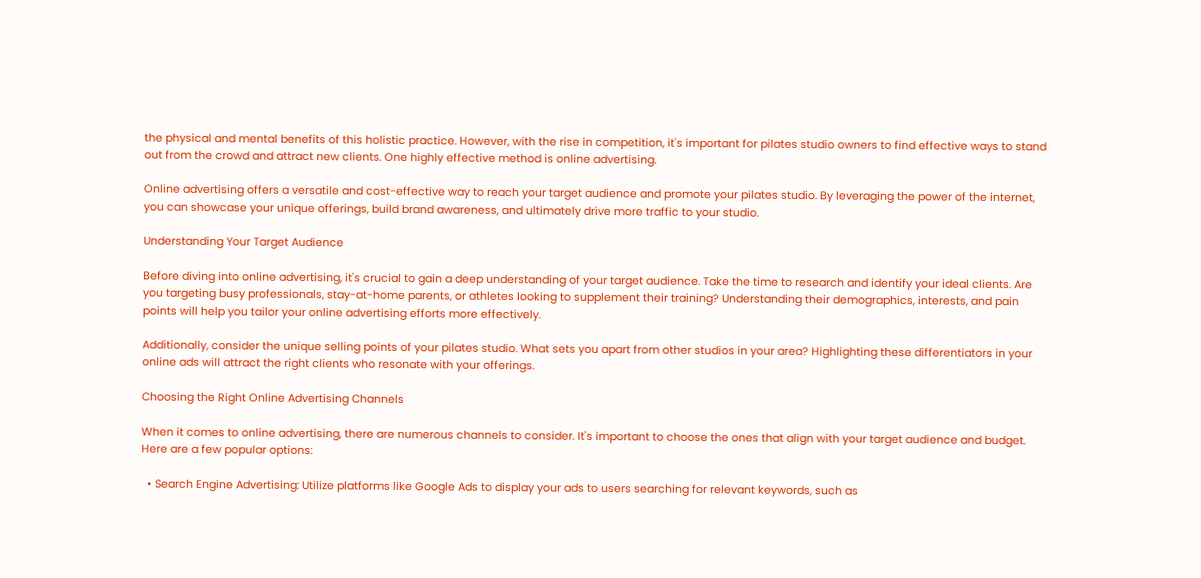the physical and mental benefits of this holistic practice. However, with the rise in competition, it's important for pilates studio owners to find effective ways to stand out from the crowd and attract new clients. One highly effective method is online advertising.

Online advertising offers a versatile and cost-effective way to reach your target audience and promote your pilates studio. By leveraging the power of the internet, you can showcase your unique offerings, build brand awareness, and ultimately drive more traffic to your studio.

Understanding Your Target Audience

Before diving into online advertising, it's crucial to gain a deep understanding of your target audience. Take the time to research and identify your ideal clients. Are you targeting busy professionals, stay-at-home parents, or athletes looking to supplement their training? Understanding their demographics, interests, and pain points will help you tailor your online advertising efforts more effectively.

Additionally, consider the unique selling points of your pilates studio. What sets you apart from other studios in your area? Highlighting these differentiators in your online ads will attract the right clients who resonate with your offerings.

Choosing the Right Online Advertising Channels

When it comes to online advertising, there are numerous channels to consider. It's important to choose the ones that align with your target audience and budget. Here are a few popular options:

  • Search Engine Advertising: Utilize platforms like Google Ads to display your ads to users searching for relevant keywords, such as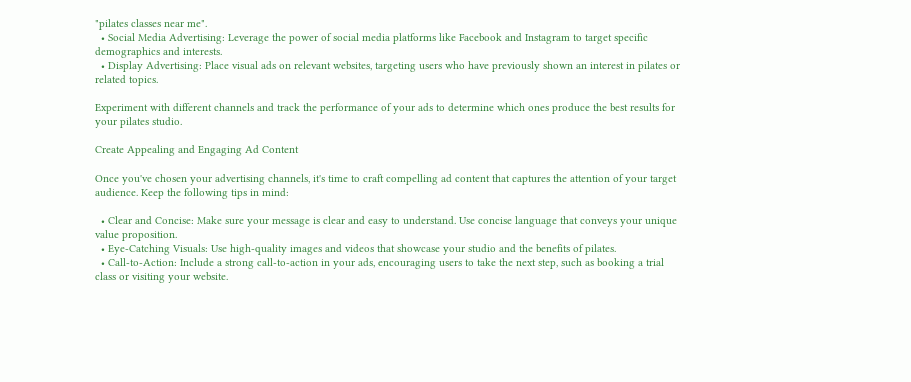"pilates classes near me".
  • Social Media Advertising: Leverage the power of social media platforms like Facebook and Instagram to target specific demographics and interests.
  • Display Advertising: Place visual ads on relevant websites, targeting users who have previously shown an interest in pilates or related topics.

Experiment with different channels and track the performance of your ads to determine which ones produce the best results for your pilates studio.

Create Appealing and Engaging Ad Content

Once you've chosen your advertising channels, it's time to craft compelling ad content that captures the attention of your target audience. Keep the following tips in mind:

  • Clear and Concise: Make sure your message is clear and easy to understand. Use concise language that conveys your unique value proposition.
  • Eye-Catching Visuals: Use high-quality images and videos that showcase your studio and the benefits of pilates.
  • Call-to-Action: Include a strong call-to-action in your ads, encouraging users to take the next step, such as booking a trial class or visiting your website.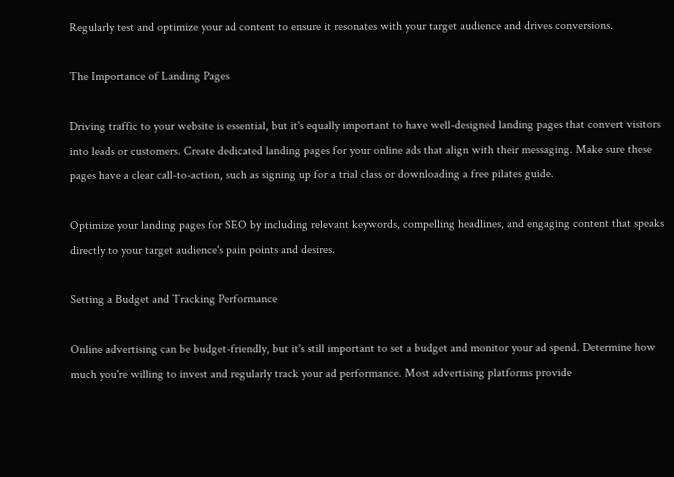Regularly test and optimize your ad content to ensure it resonates with your target audience and drives conversions.

The Importance of Landing Pages

Driving traffic to your website is essential, but it's equally important to have well-designed landing pages that convert visitors into leads or customers. Create dedicated landing pages for your online ads that align with their messaging. Make sure these pages have a clear call-to-action, such as signing up for a trial class or downloading a free pilates guide.

Optimize your landing pages for SEO by including relevant keywords, compelling headlines, and engaging content that speaks directly to your target audience's pain points and desires.

Setting a Budget and Tracking Performance

Online advertising can be budget-friendly, but it's still important to set a budget and monitor your ad spend. Determine how much you're willing to invest and regularly track your ad performance. Most advertising platforms provide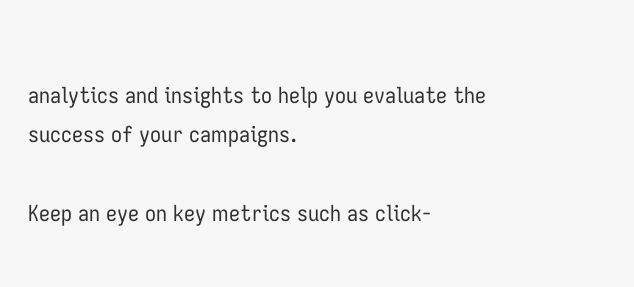analytics and insights to help you evaluate the success of your campaigns.

Keep an eye on key metrics such as click-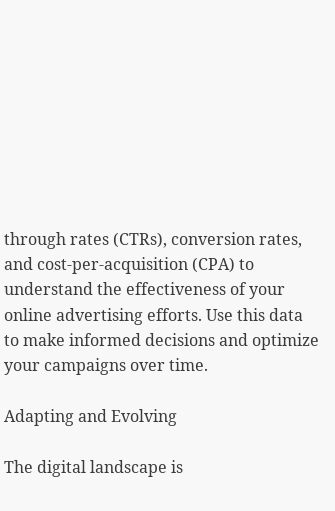through rates (CTRs), conversion rates, and cost-per-acquisition (CPA) to understand the effectiveness of your online advertising efforts. Use this data to make informed decisions and optimize your campaigns over time.

Adapting and Evolving

The digital landscape is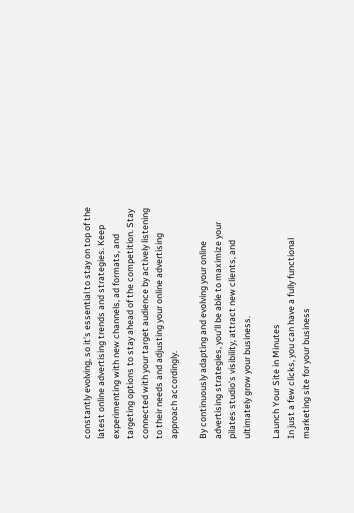constantly evolving, so it's essential to stay on top of the latest online advertising trends and strategies. Keep experimenting with new channels, ad formats, and targeting options to stay ahead of the competition. Stay connected with your target audience by actively listening to their needs and adjusting your online advertising approach accordingly.

By continuously adapting and evolving your online advertising strategies, you'll be able to maximize your pilates studio's visibility, attract new clients, and ultimately grow your business.

Launch Your Site in Minutes
In just a few clicks, you can have a fully functional marketing site for your business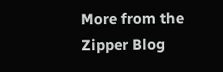More from the Zipper Blog